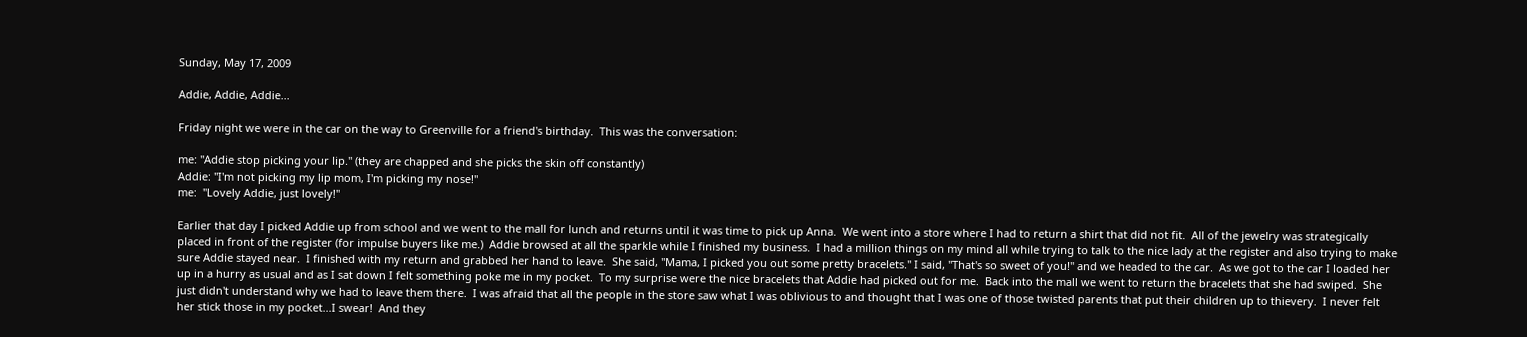Sunday, May 17, 2009

Addie, Addie, Addie...

Friday night we were in the car on the way to Greenville for a friend's birthday.  This was the conversation:

me: "Addie stop picking your lip." (they are chapped and she picks the skin off constantly)
Addie: "I'm not picking my lip mom, I'm picking my nose!"
me:  "Lovely Addie, just lovely!"

Earlier that day I picked Addie up from school and we went to the mall for lunch and returns until it was time to pick up Anna.  We went into a store where I had to return a shirt that did not fit.  All of the jewelry was strategically placed in front of the register (for impulse buyers like me.)  Addie browsed at all the sparkle while I finished my business.  I had a million things on my mind all while trying to talk to the nice lady at the register and also trying to make sure Addie stayed near.  I finished with my return and grabbed her hand to leave.  She said, "Mama, I picked you out some pretty bracelets." I said, "That's so sweet of you!" and we headed to the car.  As we got to the car I loaded her up in a hurry as usual and as I sat down I felt something poke me in my pocket.  To my surprise were the nice bracelets that Addie had picked out for me.  Back into the mall we went to return the bracelets that she had swiped.  She just didn't understand why we had to leave them there.  I was afraid that all the people in the store saw what I was oblivious to and thought that I was one of those twisted parents that put their children up to thievery.  I never felt her stick those in my pocket...I swear!  And they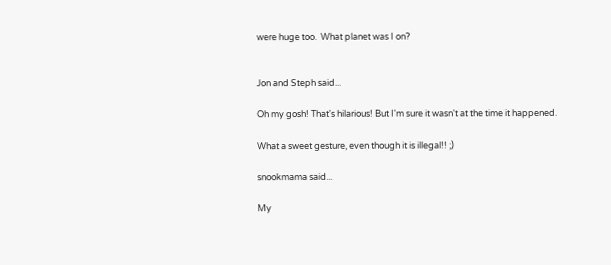were huge too.  What planet was I on?


Jon and Steph said...

Oh my gosh! That's hilarious! But I'm sure it wasn't at the time it happened.

What a sweet gesture, even though it is illegal!! ;)

snookmama said...

My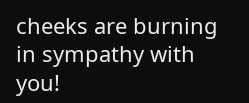cheeks are burning in sympathy with you!